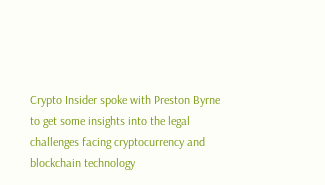Crypto Insider spoke with Preston Byrne to get some insights into the legal challenges facing cryptocurrency and blockchain technology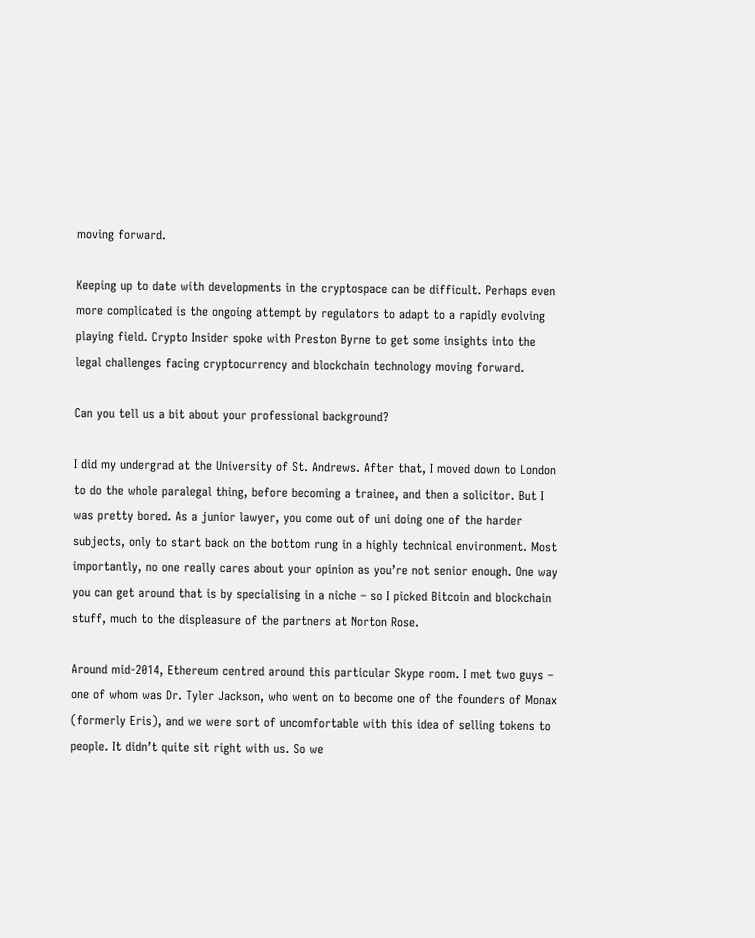moving forward.

Keeping up to date with developments in the cryptospace can be difficult. Perhaps even more complicated is the ongoing attempt by regulators to adapt to a rapidly evolving playing field. Crypto Insider spoke with Preston Byrne to get some insights into the legal challenges facing cryptocurrency and blockchain technology moving forward.

Can you tell us a bit about your professional background?

I did my undergrad at the University of St. Andrews. After that, I moved down to London to do the whole paralegal thing, before becoming a trainee, and then a solicitor. But I was pretty bored. As a junior lawyer, you come out of uni doing one of the harder subjects, only to start back on the bottom rung in a highly technical environment. Most importantly, no one really cares about your opinion as you’re not senior enough. One way you can get around that is by specialising in a niche – so I picked Bitcoin and blockchain stuff, much to the displeasure of the partners at Norton Rose.

Around mid-2014, Ethereum centred around this particular Skype room. I met two guys – one of whom was Dr. Tyler Jackson, who went on to become one of the founders of Monax (formerly Eris), and we were sort of uncomfortable with this idea of selling tokens to people. It didn’t quite sit right with us. So we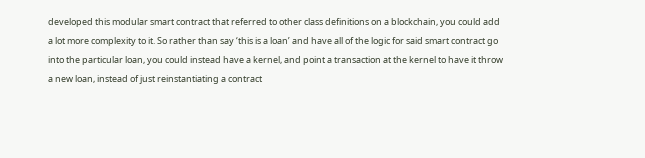developed this modular smart contract that referred to other class definitions on a blockchain, you could add a lot more complexity to it. So rather than say ‘this is a loan’ and have all of the logic for said smart contract go into the particular loan, you could instead have a kernel, and point a transaction at the kernel to have it throw a new loan, instead of just reinstantiating a contract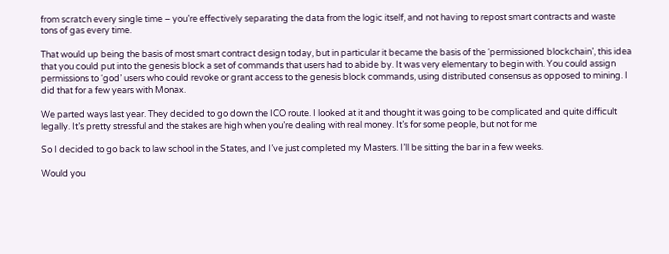from scratch every single time – you’re effectively separating the data from the logic itself, and not having to repost smart contracts and waste tons of gas every time.

That would up being the basis of most smart contract design today, but in particular it became the basis of the ‘permissioned blockchain’, this idea that you could put into the genesis block a set of commands that users had to abide by. It was very elementary to begin with. You could assign permissions to ‘god’ users who could revoke or grant access to the genesis block commands, using distributed consensus as opposed to mining. I did that for a few years with Monax.

We parted ways last year. They decided to go down the ICO route. I looked at it and thought it was going to be complicated and quite difficult legally. It’s pretty stressful and the stakes are high when you’re dealing with real money. It’s for some people, but not for me

So I decided to go back to law school in the States, and I’ve just completed my Masters. I’ll be sitting the bar in a few weeks.

Would you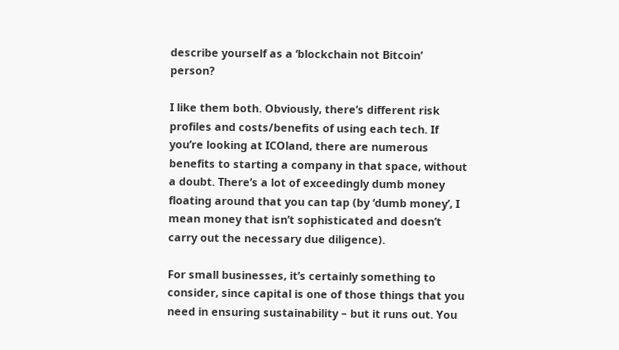describe yourself as a ‘blockchain not Bitcoin’ person?

I like them both. Obviously, there’s different risk profiles and costs/benefits of using each tech. If you’re looking at ICOland, there are numerous benefits to starting a company in that space, without a doubt. There’s a lot of exceedingly dumb money floating around that you can tap (by ‘dumb money’, I mean money that isn’t sophisticated and doesn’t carry out the necessary due diligence).

For small businesses, it’s certainly something to consider, since capital is one of those things that you need in ensuring sustainability – but it runs out. You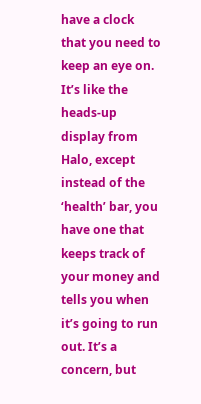have a clock that you need to keep an eye on. It’s like the heads-up display from Halo, except instead of the ‘health’ bar, you have one that keeps track of your money and tells you when it’s going to run out. It’s a concern, but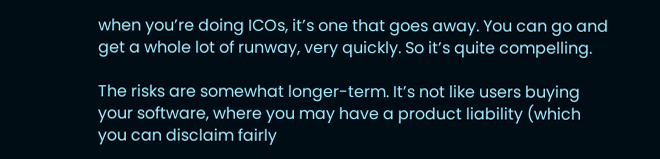when you’re doing ICOs, it’s one that goes away. You can go and get a whole lot of runway, very quickly. So it’s quite compelling.

The risks are somewhat longer-term. It’s not like users buying your software, where you may have a product liability (which you can disclaim fairly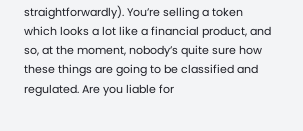straightforwardly). You’re selling a token which looks a lot like a financial product, and so, at the moment, nobody’s quite sure how these things are going to be classified and regulated. Are you liable for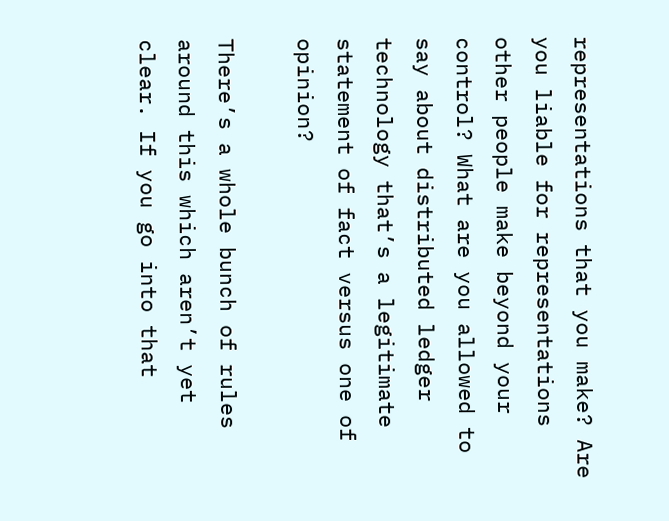representations that you make? Are you liable for representations other people make beyond your control? What are you allowed to say about distributed ledger technology that’s a legitimate statement of fact versus one of opinion?

There’s a whole bunch of rules around this which aren’t yet clear. If you go into that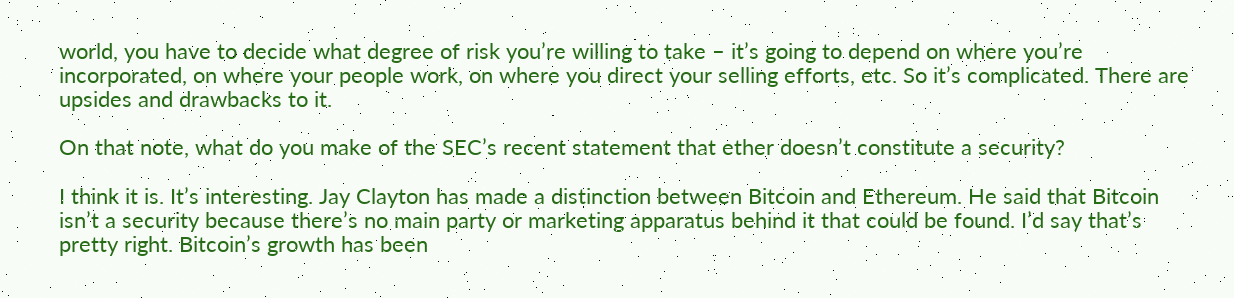world, you have to decide what degree of risk you’re willing to take – it’s going to depend on where you’re incorporated, on where your people work, on where you direct your selling efforts, etc. So it’s complicated. There are upsides and drawbacks to it.

On that note, what do you make of the SEC’s recent statement that ether doesn’t constitute a security?

I think it is. It’s interesting. Jay Clayton has made a distinction between Bitcoin and Ethereum. He said that Bitcoin isn’t a security because there’s no main party or marketing apparatus behind it that could be found. I’d say that’s pretty right. Bitcoin’s growth has been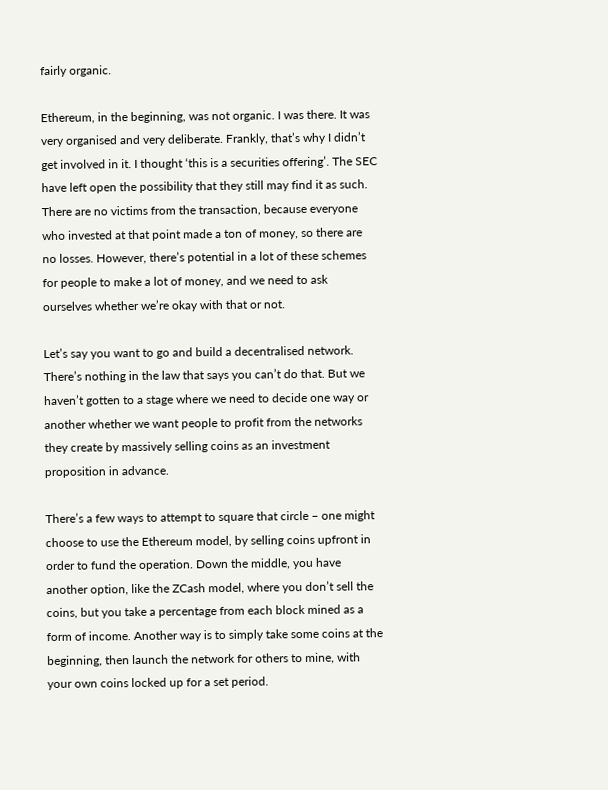fairly organic.

Ethereum, in the beginning, was not organic. I was there. It was very organised and very deliberate. Frankly, that’s why I didn’t get involved in it. I thought ‘this is a securities offering’. The SEC have left open the possibility that they still may find it as such. There are no victims from the transaction, because everyone who invested at that point made a ton of money, so there are no losses. However, there’s potential in a lot of these schemes for people to make a lot of money, and we need to ask ourselves whether we’re okay with that or not.

Let’s say you want to go and build a decentralised network. There’s nothing in the law that says you can’t do that. But we haven’t gotten to a stage where we need to decide one way or another whether we want people to profit from the networks they create by massively selling coins as an investment proposition in advance.

There’s a few ways to attempt to square that circle – one might choose to use the Ethereum model, by selling coins upfront in order to fund the operation. Down the middle, you have another option, like the ZCash model, where you don’t sell the coins, but you take a percentage from each block mined as a form of income. Another way is to simply take some coins at the beginning, then launch the network for others to mine, with your own coins locked up for a set period.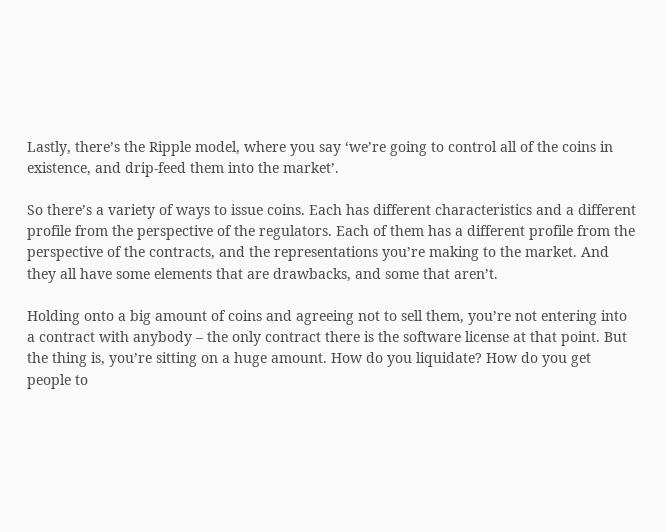Lastly, there’s the Ripple model, where you say ‘we’re going to control all of the coins in existence, and drip-feed them into the market’.

So there’s a variety of ways to issue coins. Each has different characteristics and a different profile from the perspective of the regulators. Each of them has a different profile from the perspective of the contracts, and the representations you’re making to the market. And they all have some elements that are drawbacks, and some that aren’t.

Holding onto a big amount of coins and agreeing not to sell them, you’re not entering into a contract with anybody – the only contract there is the software license at that point. But the thing is, you’re sitting on a huge amount. How do you liquidate? How do you get people to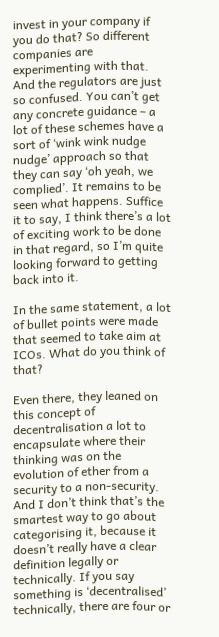invest in your company if you do that? So different companies are experimenting with that. And the regulators are just so confused. You can’t get any concrete guidance – a lot of these schemes have a sort of ‘wink wink nudge nudge’ approach so that they can say ‘oh yeah, we complied’. It remains to be seen what happens. Suffice it to say, I think there’s a lot of exciting work to be done in that regard, so I’m quite looking forward to getting back into it.

In the same statement, a lot of bullet points were made that seemed to take aim at ICOs. What do you think of that?

Even there, they leaned on this concept of decentralisation a lot to encapsulate where their thinking was on the evolution of ether from a security to a non-security. And I don’t think that’s the smartest way to go about categorising it, because it doesn’t really have a clear definition legally or technically. If you say something is ‘decentralised’ technically, there are four or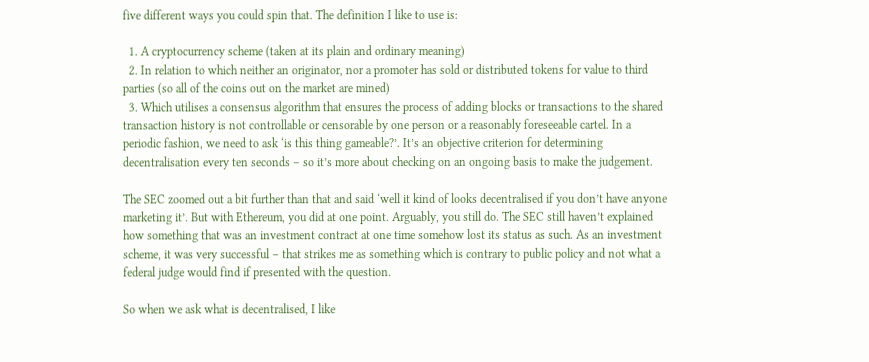five different ways you could spin that. The definition I like to use is:

  1. A cryptocurrency scheme (taken at its plain and ordinary meaning)
  2. In relation to which neither an originator, nor a promoter has sold or distributed tokens for value to third parties (so all of the coins out on the market are mined)
  3. Which utilises a consensus algorithm that ensures the process of adding blocks or transactions to the shared transaction history is not controllable or censorable by one person or a reasonably foreseeable cartel. In a periodic fashion, we need to ask ‘is this thing gameable?’. It’s an objective criterion for determining decentralisation every ten seconds – so it’s more about checking on an ongoing basis to make the judgement.

The SEC zoomed out a bit further than that and said ‘well it kind of looks decentralised if you don’t have anyone marketing it’. But with Ethereum, you did at one point. Arguably, you still do. The SEC still haven’t explained how something that was an investment contract at one time somehow lost its status as such. As an investment scheme, it was very successful – that strikes me as something which is contrary to public policy and not what a federal judge would find if presented with the question.

So when we ask what is decentralised, I like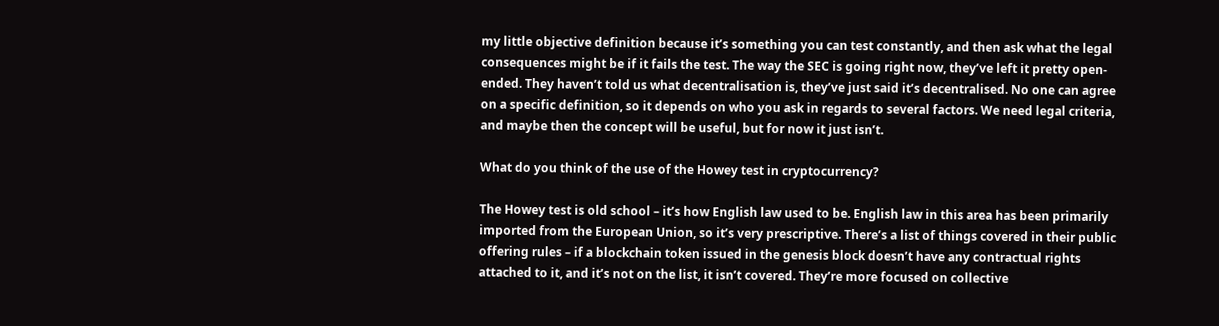my little objective definition because it’s something you can test constantly, and then ask what the legal consequences might be if it fails the test. The way the SEC is going right now, they’ve left it pretty open-ended. They haven’t told us what decentralisation is, they’ve just said it’s decentralised. No one can agree on a specific definition, so it depends on who you ask in regards to several factors. We need legal criteria, and maybe then the concept will be useful, but for now it just isn’t.

What do you think of the use of the Howey test in cryptocurrency?

The Howey test is old school – it’s how English law used to be. English law in this area has been primarily imported from the European Union, so it’s very prescriptive. There’s a list of things covered in their public offering rules – if a blockchain token issued in the genesis block doesn’t have any contractual rights attached to it, and it’s not on the list, it isn’t covered. They’re more focused on collective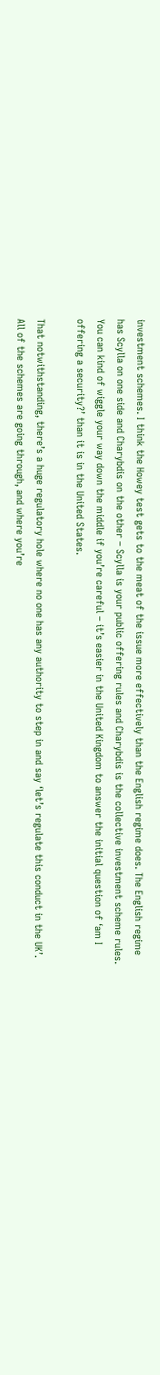investment schemes. I think the Howey test gets to the meat of the issue more effectively than the English regime does. The English regime has Scylla on one side and Charybdis on the other – Scylla is your public offering rules and Charybdis is the collective investment scheme rules. You can kind of wiggle your way down the middle if you’re careful – it’s easier in the United Kingdom to answer the initial question of ‘am I offering a security?’ than it is in the United States.

That notwithstanding, there’s a huge regulatory hole where no one has any authority to step in and say ‘let’s regulate this conduct in the UK’. All of the schemes are going through, and where you’re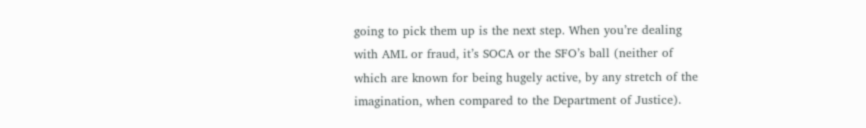going to pick them up is the next step. When you’re dealing with AML or fraud, it’s SOCA or the SFO’s ball (neither of which are known for being hugely active, by any stretch of the imagination, when compared to the Department of Justice).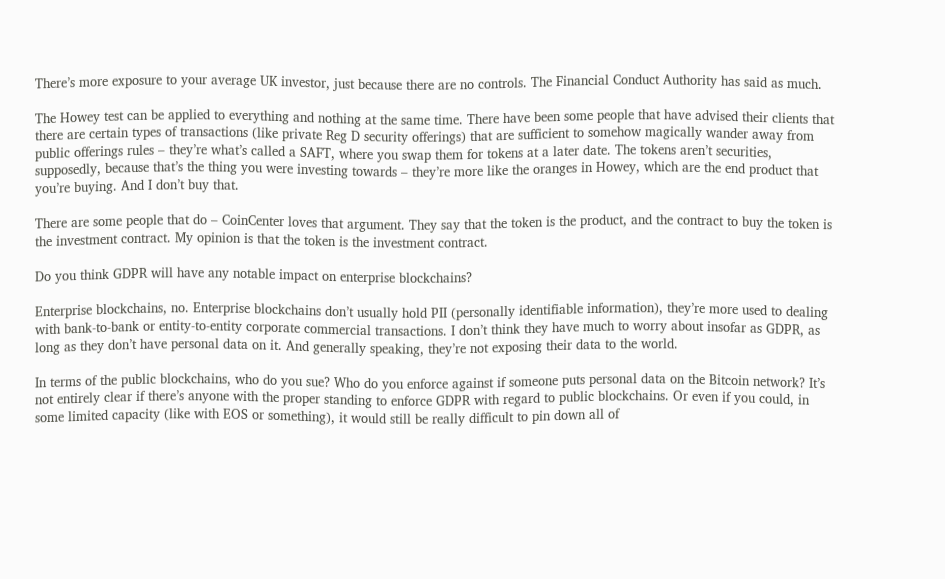There’s more exposure to your average UK investor, just because there are no controls. The Financial Conduct Authority has said as much.

The Howey test can be applied to everything and nothing at the same time. There have been some people that have advised their clients that there are certain types of transactions (like private Reg D security offerings) that are sufficient to somehow magically wander away from public offerings rules – they’re what’s called a SAFT, where you swap them for tokens at a later date. The tokens aren’t securities, supposedly, because that’s the thing you were investing towards – they’re more like the oranges in Howey, which are the end product that you’re buying. And I don’t buy that.

There are some people that do – CoinCenter loves that argument. They say that the token is the product, and the contract to buy the token is the investment contract. My opinion is that the token is the investment contract.

Do you think GDPR will have any notable impact on enterprise blockchains?

Enterprise blockchains, no. Enterprise blockchains don’t usually hold PII (personally identifiable information), they’re more used to dealing with bank-to-bank or entity-to-entity corporate commercial transactions. I don’t think they have much to worry about insofar as GDPR, as long as they don’t have personal data on it. And generally speaking, they’re not exposing their data to the world.

In terms of the public blockchains, who do you sue? Who do you enforce against if someone puts personal data on the Bitcoin network? It’s not entirely clear if there’s anyone with the proper standing to enforce GDPR with regard to public blockchains. Or even if you could, in some limited capacity (like with EOS or something), it would still be really difficult to pin down all of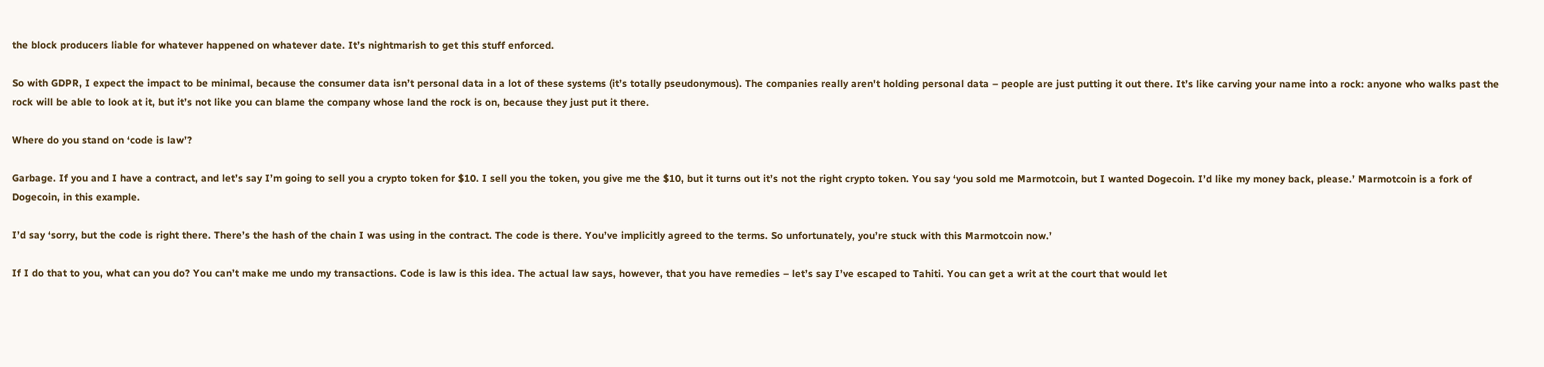the block producers liable for whatever happened on whatever date. It’s nightmarish to get this stuff enforced.

So with GDPR, I expect the impact to be minimal, because the consumer data isn’t personal data in a lot of these systems (it’s totally pseudonymous). The companies really aren't holding personal data – people are just putting it out there. It’s like carving your name into a rock: anyone who walks past the rock will be able to look at it, but it’s not like you can blame the company whose land the rock is on, because they just put it there.

Where do you stand on ‘code is law’?

Garbage. If you and I have a contract, and let’s say I’m going to sell you a crypto token for $10. I sell you the token, you give me the $10, but it turns out it’s not the right crypto token. You say ‘you sold me Marmotcoin, but I wanted Dogecoin. I’d like my money back, please.’ Marmotcoin is a fork of Dogecoin, in this example.

I’d say ‘sorry, but the code is right there. There’s the hash of the chain I was using in the contract. The code is there. You’ve implicitly agreed to the terms. So unfortunately, you’re stuck with this Marmotcoin now.’

If I do that to you, what can you do? You can’t make me undo my transactions. Code is law is this idea. The actual law says, however, that you have remedies – let’s say I’ve escaped to Tahiti. You can get a writ at the court that would let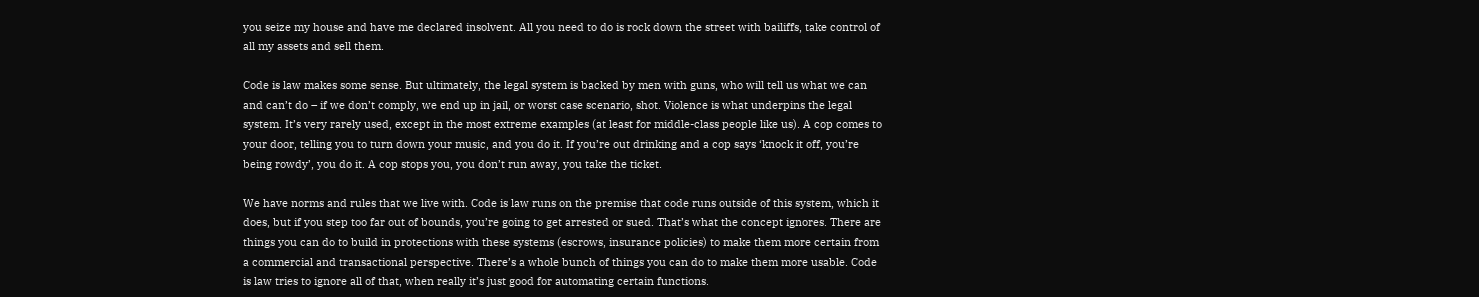you seize my house and have me declared insolvent. All you need to do is rock down the street with bailiffs, take control of all my assets and sell them.

Code is law makes some sense. But ultimately, the legal system is backed by men with guns, who will tell us what we can and can’t do – if we don’t comply, we end up in jail, or worst case scenario, shot. Violence is what underpins the legal system. It’s very rarely used, except in the most extreme examples (at least for middle-class people like us). A cop comes to your door, telling you to turn down your music, and you do it. If you’re out drinking and a cop says ‘knock it off, you’re being rowdy’, you do it. A cop stops you, you don’t run away, you take the ticket.

We have norms and rules that we live with. Code is law runs on the premise that code runs outside of this system, which it does, but if you step too far out of bounds, you’re going to get arrested or sued. That’s what the concept ignores. There are things you can do to build in protections with these systems (escrows, insurance policies) to make them more certain from a commercial and transactional perspective. There’s a whole bunch of things you can do to make them more usable. Code is law tries to ignore all of that, when really it’s just good for automating certain functions.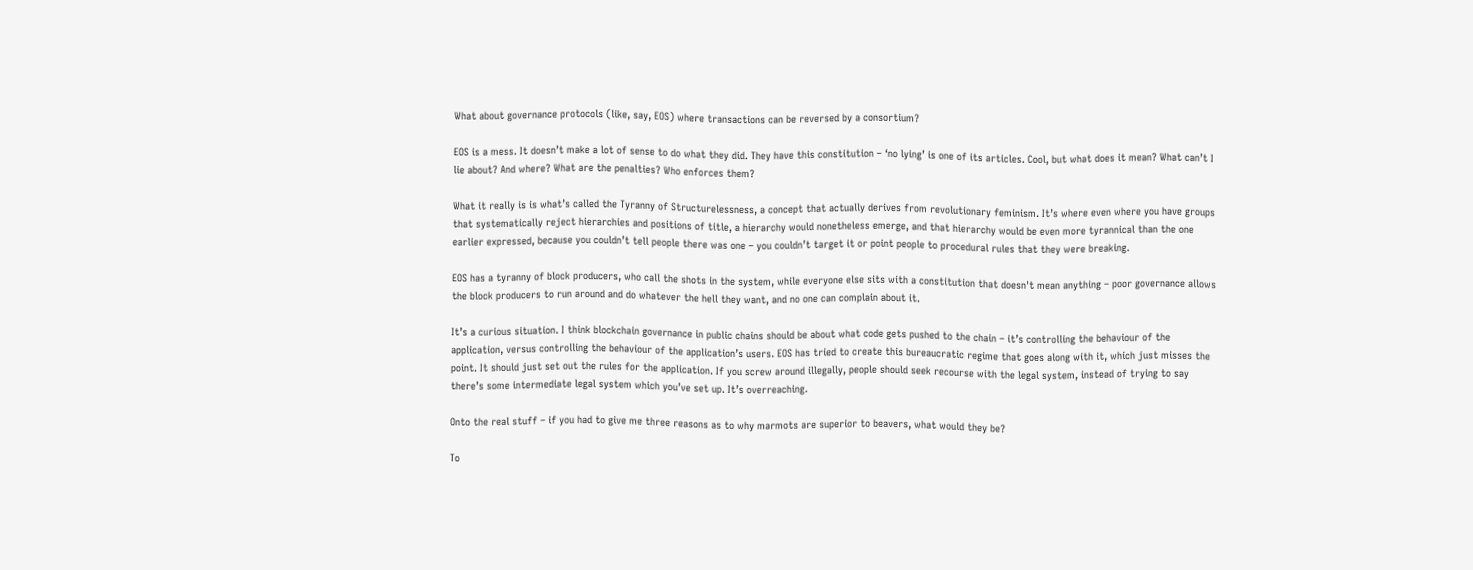What about governance protocols (like, say, EOS) where transactions can be reversed by a consortium?

EOS is a mess. It doesn’t make a lot of sense to do what they did. They have this constitution – ‘no lying’ is one of its articles. Cool, but what does it mean? What can’t I lie about? And where? What are the penalties? Who enforces them?

What it really is is what’s called the Tyranny of Structurelessness, a concept that actually derives from revolutionary feminism. It’s where even where you have groups that systematically reject hierarchies and positions of title, a hierarchy would nonetheless emerge, and that hierarchy would be even more tyrannical than the one earlier expressed, because you couldn’t tell people there was one – you couldn’t target it or point people to procedural rules that they were breaking.

EOS has a tyranny of block producers, who call the shots in the system, while everyone else sits with a constitution that doesn't mean anything – poor governance allows the block producers to run around and do whatever the hell they want, and no one can complain about it.

It’s a curious situation. I think blockchain governance in public chains should be about what code gets pushed to the chain – it’s controlling the behaviour of the application, versus controlling the behaviour of the application’s users. EOS has tried to create this bureaucratic regime that goes along with it, which just misses the point. It should just set out the rules for the application. If you screw around illegally, people should seek recourse with the legal system, instead of trying to say there’s some intermediate legal system which you’ve set up. It’s overreaching.

Onto the real stuff – if you had to give me three reasons as to why marmots are superior to beavers, what would they be?

To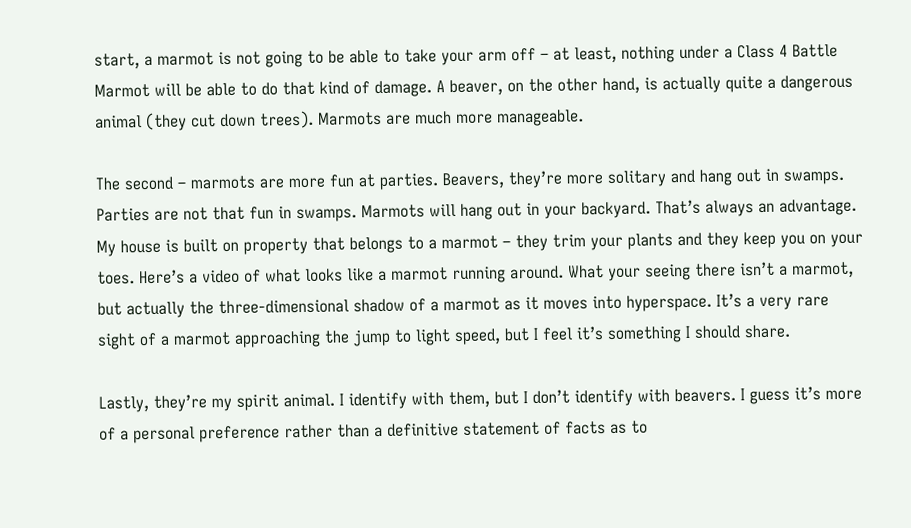start, a marmot is not going to be able to take your arm off – at least, nothing under a Class 4 Battle Marmot will be able to do that kind of damage. A beaver, on the other hand, is actually quite a dangerous animal (they cut down trees). Marmots are much more manageable.

The second – marmots are more fun at parties. Beavers, they’re more solitary and hang out in swamps. Parties are not that fun in swamps. Marmots will hang out in your backyard. That’s always an advantage. My house is built on property that belongs to a marmot – they trim your plants and they keep you on your toes. Here’s a video of what looks like a marmot running around. What your seeing there isn’t a marmot, but actually the three-dimensional shadow of a marmot as it moves into hyperspace. It’s a very rare sight of a marmot approaching the jump to light speed, but I feel it’s something I should share.

Lastly, they’re my spirit animal. I identify with them, but I don’t identify with beavers. I guess it’s more of a personal preference rather than a definitive statement of facts as to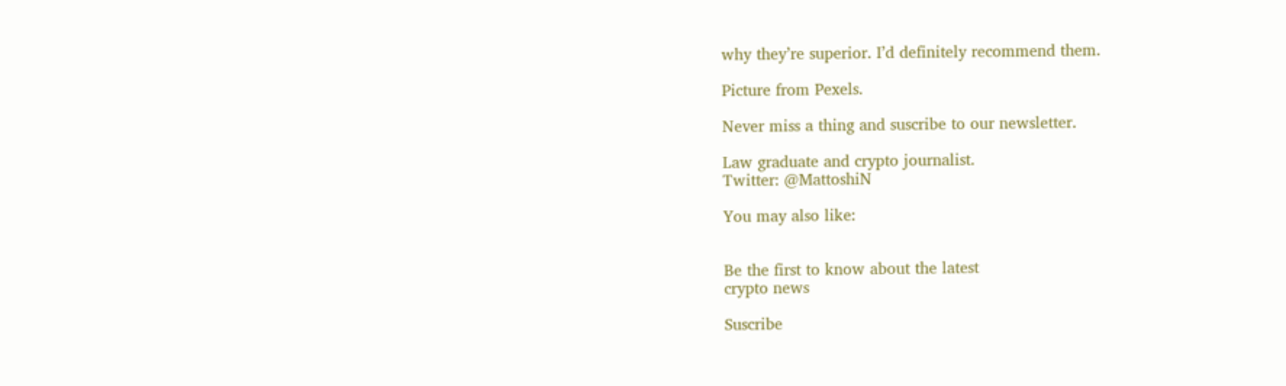why they’re superior. I’d definitely recommend them.

Picture from Pexels.

Never miss a thing and suscribe to our newsletter.

Law graduate and crypto journalist.
Twitter: @MattoshiN

You may also like:


Be the first to know about the latest
crypto news

Suscribe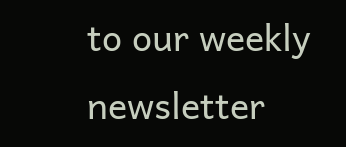to our weekly newsletter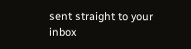sent straight to your inbox